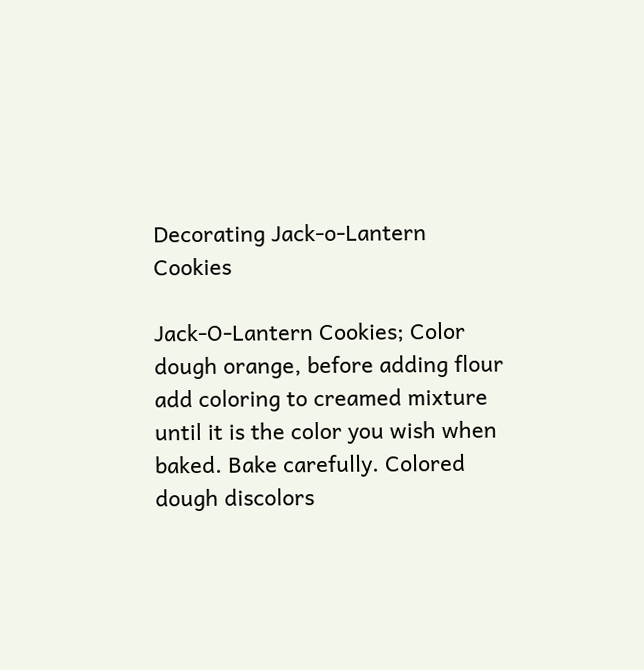Decorating Jack-o-Lantern Cookies

Jack-O-Lantern Cookies; Color dough orange, before adding flour add coloring to creamed mixture until it is the color you wish when baked. Bake carefully. Colored dough discolors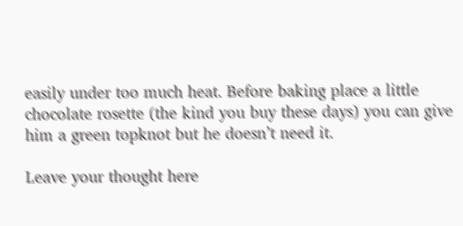easily under too much heat. Before baking place a little chocolate rosette (the kind you buy these days) you can give him a green topknot but he doesn’t need it.

Leave your thought here